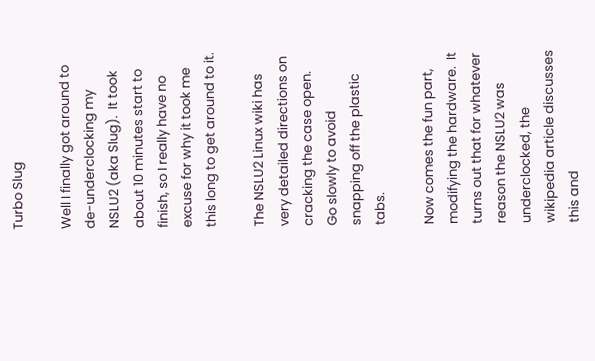Turbo Slug

Well I finally got around to de-underclocking my NSLU2 (aka Slug).  It took about 10 minutes start to finish, so I really have no excuse for why it took me this long to get around to it.

The NSLU2 Linux wiki has very detailed directions on cracking the case open.  Go slowly to avoid snapping off the plastic tabs.

Now comes the fun part, modifying the hardware.  It turns out that for whatever reason the NSLU2 was underclocked, the wikipedia article discusses this and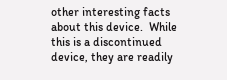other interesting facts about this device.  While this is a discontinued device, they are readily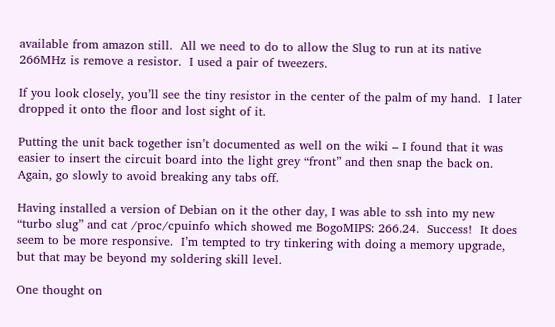available from amazon still.  All we need to do to allow the Slug to run at its native 266MHz is remove a resistor.  I used a pair of tweezers.

If you look closely, you’ll see the tiny resistor in the center of the palm of my hand.  I later dropped it onto the floor and lost sight of it.

Putting the unit back together isn’t documented as well on the wiki – I found that it was easier to insert the circuit board into the light grey “front” and then snap the back on.  Again, go slowly to avoid breaking any tabs off.

Having installed a version of Debian on it the other day, I was able to ssh into my new “turbo slug” and cat /proc/cpuinfo which showed me BogoMIPS: 266.24.  Success!  It does seem to be more responsive.  I’m tempted to try tinkering with doing a memory upgrade, but that may be beyond my soldering skill level.

One thought on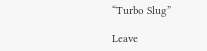“Turbo Slug”

Leave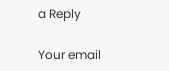a Reply

Your email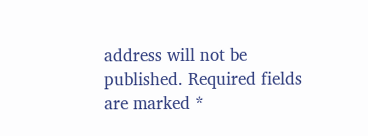address will not be published. Required fields are marked *